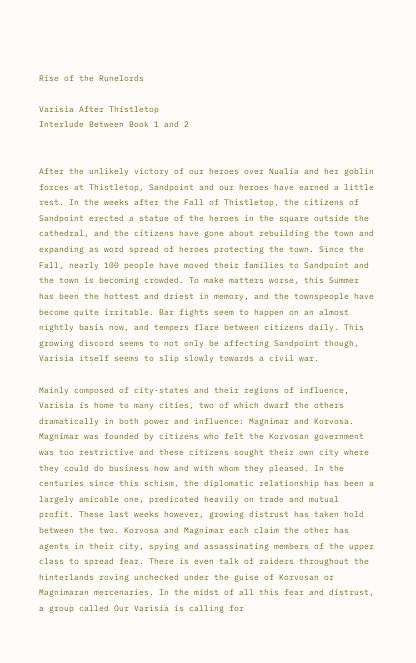Rise of the Runelords

Varisia After Thistletop
Interlude Between Book 1 and 2


After the unlikely victory of our heroes over Nualia and her goblin forces at Thistletop, Sandpoint and our heroes have earned a little rest. In the weeks after the Fall of Thistletop, the citizens of Sandpoint erected a statue of the heroes in the square outside the cathedral, and the citizens have gone about rebuilding the town and expanding as word spread of heroes protecting the town. Since the Fall, nearly 100 people have moved their families to Sandpoint and the town is becoming crowded. To make matters worse, this Summer has been the hottest and driest in memory, and the townspeople have become quite irritable. Bar fights seem to happen on an almost nightly basis now, and tempers flare between citizens daily. This growing discord seems to not only be affecting Sandpoint though, Varisia itself seems to slip slowly towards a civil war.

Mainly composed of city-states and their regions of influence, Varisia is home to many cities, two of which dwarf the others dramatically in both power and influence: Magnimar and Korvosa. Magnimar was founded by citizens who felt the Korvosan government was too restrictive and these citizens sought their own city where they could do business how and with whom they pleased. In the centuries since this schism, the diplomatic relationship has been a largely amicable one, predicated heavily on trade and mutual profit. These last weeks however, growing distrust has taken hold between the two. Korvosa and Magnimar each claim the other has agents in their city, spying and assassinating members of the upper class to spread fear. There is even talk of raiders throughout the hinterlands roving unchecked under the guise of Korvosan or Magnimaran mercenaries. In the midst of all this fear and distrust, a group called Our Varisia is calling for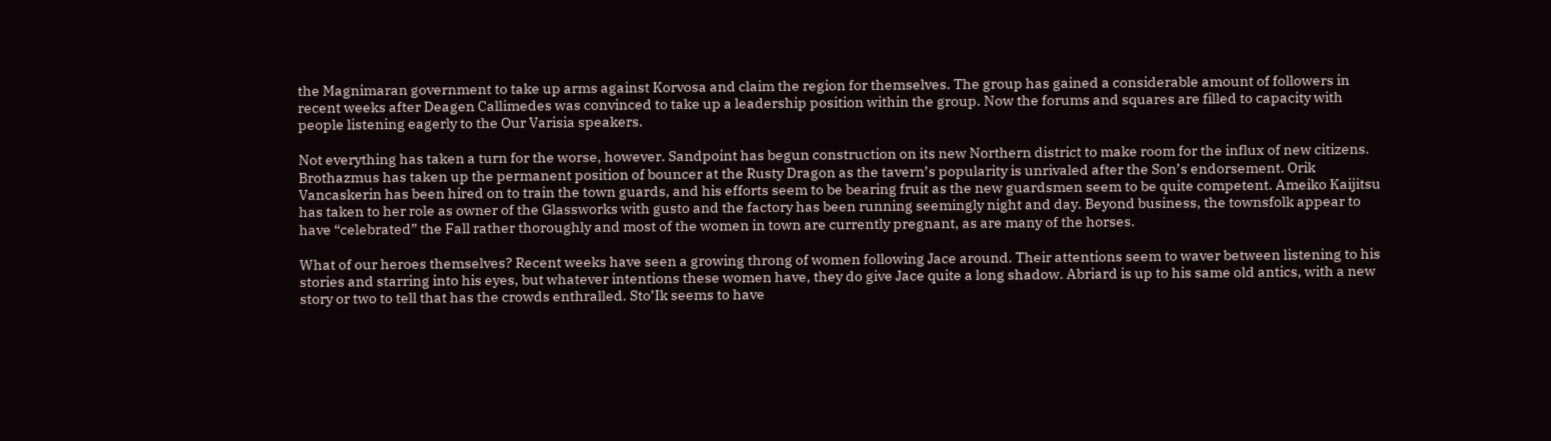the Magnimaran government to take up arms against Korvosa and claim the region for themselves. The group has gained a considerable amount of followers in recent weeks after Deagen Callimedes was convinced to take up a leadership position within the group. Now the forums and squares are filled to capacity with people listening eagerly to the Our Varisia speakers.

Not everything has taken a turn for the worse, however. Sandpoint has begun construction on its new Northern district to make room for the influx of new citizens. Brothazmus has taken up the permanent position of bouncer at the Rusty Dragon as the tavern’s popularity is unrivaled after the Son’s endorsement. Orik Vancaskerin has been hired on to train the town guards, and his efforts seem to be bearing fruit as the new guardsmen seem to be quite competent. Ameiko Kaijitsu has taken to her role as owner of the Glassworks with gusto and the factory has been running seemingly night and day. Beyond business, the townsfolk appear to have “celebrated” the Fall rather thoroughly and most of the women in town are currently pregnant, as are many of the horses.

What of our heroes themselves? Recent weeks have seen a growing throng of women following Jace around. Their attentions seem to waver between listening to his stories and starring into his eyes, but whatever intentions these women have, they do give Jace quite a long shadow. Abriard is up to his same old antics, with a new story or two to tell that has the crowds enthralled. Sto’Ik seems to have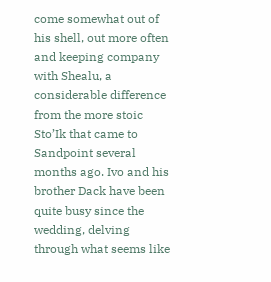come somewhat out of his shell, out more often and keeping company with Shealu, a considerable difference from the more stoic Sto’Ik that came to Sandpoint several months ago. Ivo and his brother Dack have been quite busy since the wedding, delving through what seems like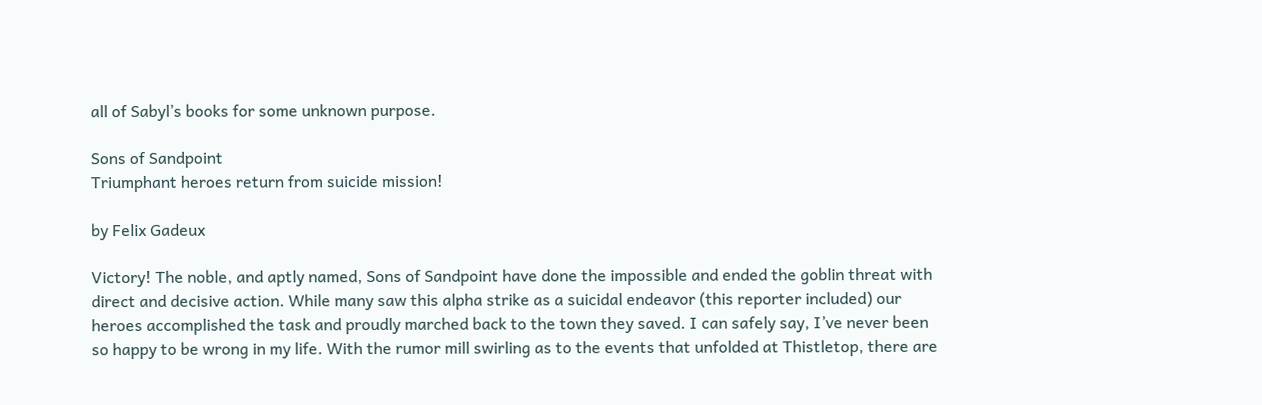all of Sabyl’s books for some unknown purpose.

Sons of Sandpoint
Triumphant heroes return from suicide mission!

by Felix Gadeux

Victory! The noble, and aptly named, Sons of Sandpoint have done the impossible and ended the goblin threat with direct and decisive action. While many saw this alpha strike as a suicidal endeavor (this reporter included) our heroes accomplished the task and proudly marched back to the town they saved. I can safely say, I’ve never been so happy to be wrong in my life. With the rumor mill swirling as to the events that unfolded at Thistletop, there are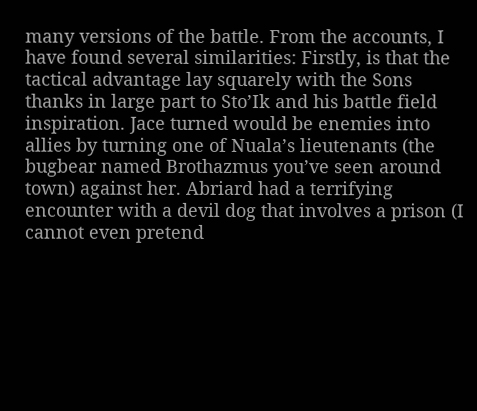many versions of the battle. From the accounts, I have found several similarities: Firstly, is that the tactical advantage lay squarely with the Sons thanks in large part to Sto’Ik and his battle field inspiration. Jace turned would be enemies into allies by turning one of Nuala’s lieutenants (the bugbear named Brothazmus you’ve seen around town) against her. Abriard had a terrifying encounter with a devil dog that involves a prison (I cannot even pretend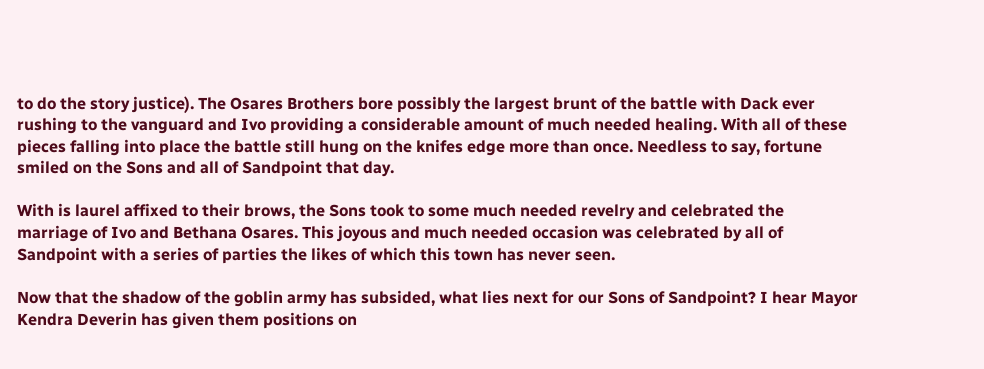to do the story justice). The Osares Brothers bore possibly the largest brunt of the battle with Dack ever rushing to the vanguard and Ivo providing a considerable amount of much needed healing. With all of these pieces falling into place the battle still hung on the knifes edge more than once. Needless to say, fortune smiled on the Sons and all of Sandpoint that day.

With is laurel affixed to their brows, the Sons took to some much needed revelry and celebrated the marriage of Ivo and Bethana Osares. This joyous and much needed occasion was celebrated by all of Sandpoint with a series of parties the likes of which this town has never seen.

Now that the shadow of the goblin army has subsided, what lies next for our Sons of Sandpoint? I hear Mayor Kendra Deverin has given them positions on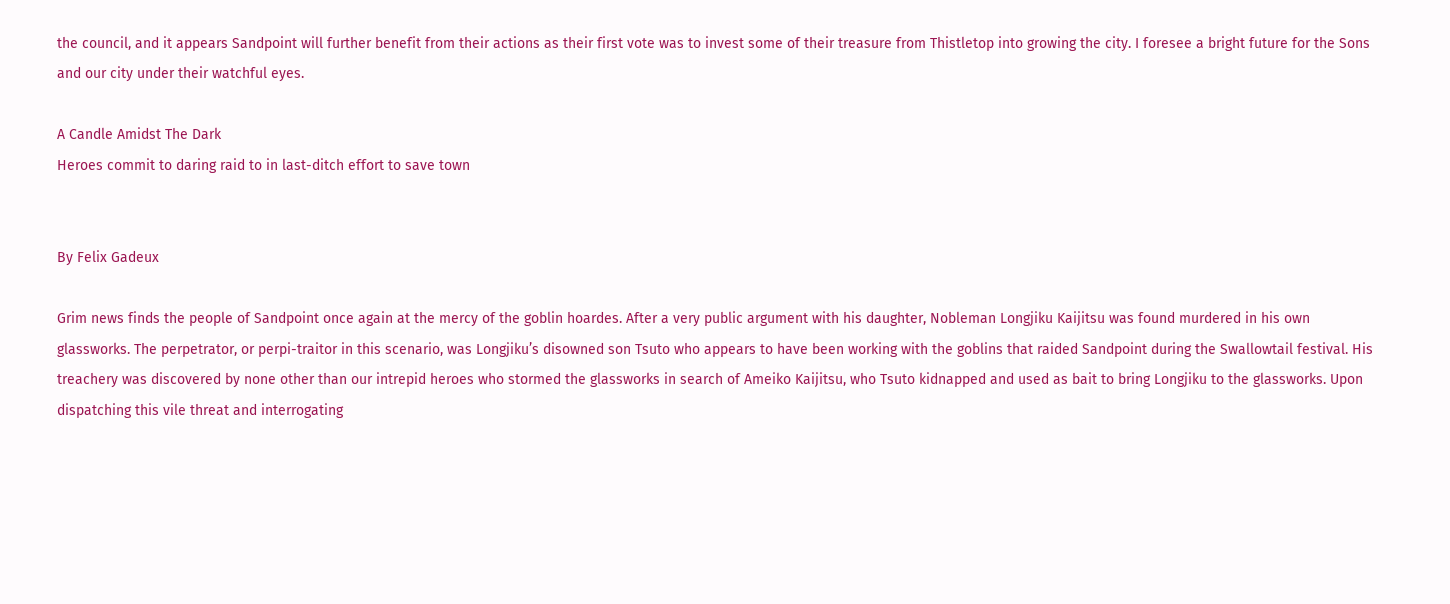the council, and it appears Sandpoint will further benefit from their actions as their first vote was to invest some of their treasure from Thistletop into growing the city. I foresee a bright future for the Sons and our city under their watchful eyes.

A Candle Amidst The Dark
Heroes commit to daring raid to in last-ditch effort to save town


By Felix Gadeux

Grim news finds the people of Sandpoint once again at the mercy of the goblin hoardes. After a very public argument with his daughter, Nobleman Longjiku Kaijitsu was found murdered in his own glassworks. The perpetrator, or perpi-traitor in this scenario, was Longjiku’s disowned son Tsuto who appears to have been working with the goblins that raided Sandpoint during the Swallowtail festival. His treachery was discovered by none other than our intrepid heroes who stormed the glassworks in search of Ameiko Kaijitsu, who Tsuto kidnapped and used as bait to bring Longjiku to the glassworks. Upon dispatching this vile threat and interrogating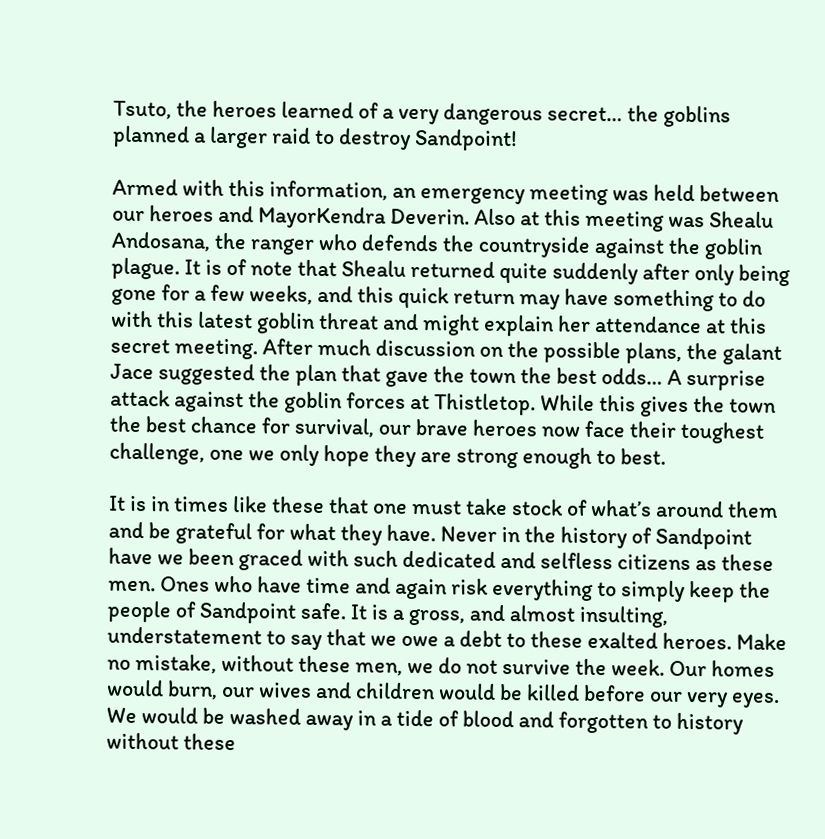Tsuto, the heroes learned of a very dangerous secret… the goblins planned a larger raid to destroy Sandpoint!

Armed with this information, an emergency meeting was held between our heroes and MayorKendra Deverin. Also at this meeting was Shealu Andosana, the ranger who defends the countryside against the goblin plague. It is of note that Shealu returned quite suddenly after only being gone for a few weeks, and this quick return may have something to do with this latest goblin threat and might explain her attendance at this secret meeting. After much discussion on the possible plans, the galant Jace suggested the plan that gave the town the best odds… A surprise attack against the goblin forces at Thistletop. While this gives the town the best chance for survival, our brave heroes now face their toughest challenge, one we only hope they are strong enough to best.

It is in times like these that one must take stock of what’s around them and be grateful for what they have. Never in the history of Sandpoint have we been graced with such dedicated and selfless citizens as these men. Ones who have time and again risk everything to simply keep the people of Sandpoint safe. It is a gross, and almost insulting, understatement to say that we owe a debt to these exalted heroes. Make no mistake, without these men, we do not survive the week. Our homes would burn, our wives and children would be killed before our very eyes. We would be washed away in a tide of blood and forgotten to history without these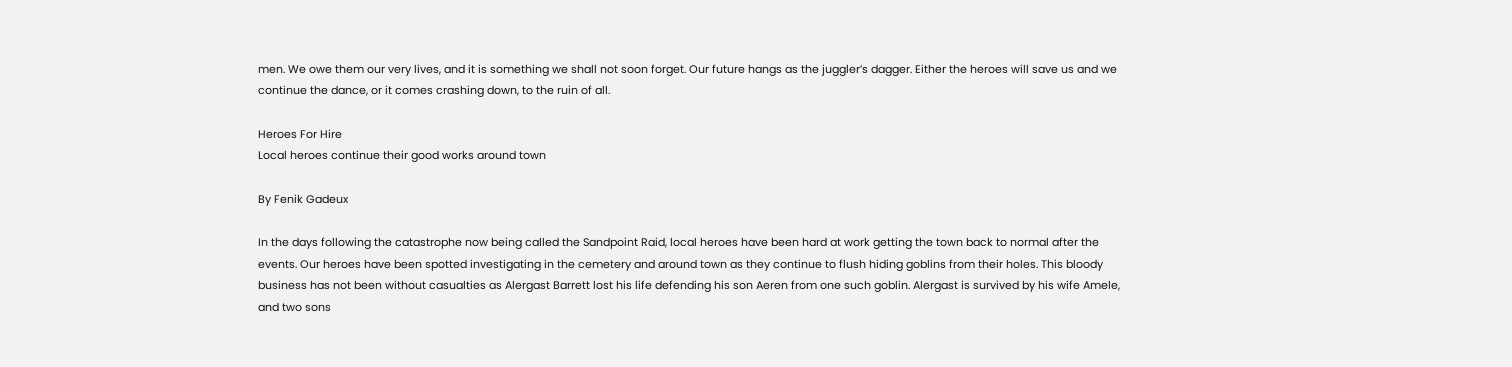men. We owe them our very lives, and it is something we shall not soon forget. Our future hangs as the juggler’s dagger. Either the heroes will save us and we continue the dance, or it comes crashing down, to the ruin of all.

Heroes For Hire
Local heroes continue their good works around town

By Fenik Gadeux

In the days following the catastrophe now being called the Sandpoint Raid, local heroes have been hard at work getting the town back to normal after the events. Our heroes have been spotted investigating in the cemetery and around town as they continue to flush hiding goblins from their holes. This bloody business has not been without casualties as Alergast Barrett lost his life defending his son Aeren from one such goblin. Alergast is survived by his wife Amele, and two sons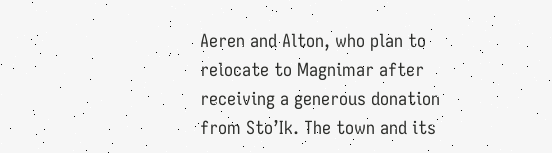Aeren and Alton, who plan to relocate to Magnimar after receiving a generous donation from Sto’Ik. The town and its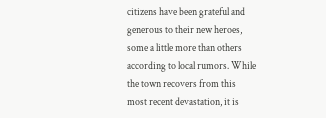citizens have been grateful and generous to their new heroes, some a little more than others according to local rumors. While the town recovers from this most recent devastation, it is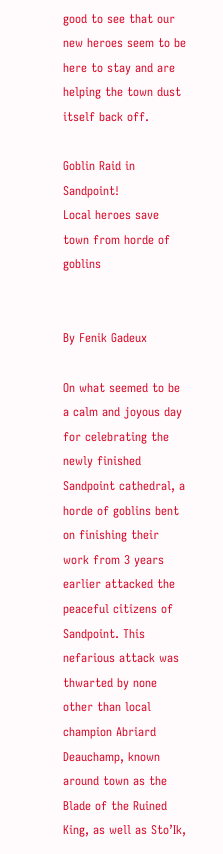good to see that our new heroes seem to be here to stay and are helping the town dust itself back off.

Goblin Raid in Sandpoint!
Local heroes save town from horde of goblins


By Fenik Gadeux

On what seemed to be a calm and joyous day for celebrating the newly finished Sandpoint cathedral, a horde of goblins bent on finishing their work from 3 years earlier attacked the peaceful citizens of Sandpoint. This nefarious attack was thwarted by none other than local champion Abriard Deauchamp, known around town as the Blade of the Ruined King, as well as Sto’Ik,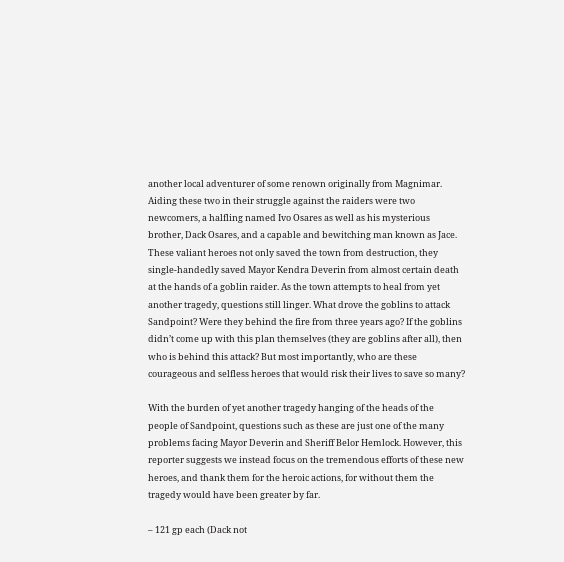another local adventurer of some renown originally from Magnimar. Aiding these two in their struggle against the raiders were two newcomers, a halfling named Ivo Osares as well as his mysterious brother, Dack Osares, and a capable and bewitching man known as Jace. These valiant heroes not only saved the town from destruction, they single-handedly saved Mayor Kendra Deverin from almost certain death at the hands of a goblin raider. As the town attempts to heal from yet another tragedy, questions still linger. What drove the goblins to attack Sandpoint? Were they behind the fire from three years ago? If the goblins didn’t come up with this plan themselves (they are goblins after all), then who is behind this attack? But most importantly, who are these courageous and selfless heroes that would risk their lives to save so many?

With the burden of yet another tragedy hanging of the heads of the people of Sandpoint, questions such as these are just one of the many problems facing Mayor Deverin and Sheriff Belor Hemlock. However, this reporter suggests we instead focus on the tremendous efforts of these new heroes, and thank them for the heroic actions, for without them the tragedy would have been greater by far.

– 121 gp each (Dack not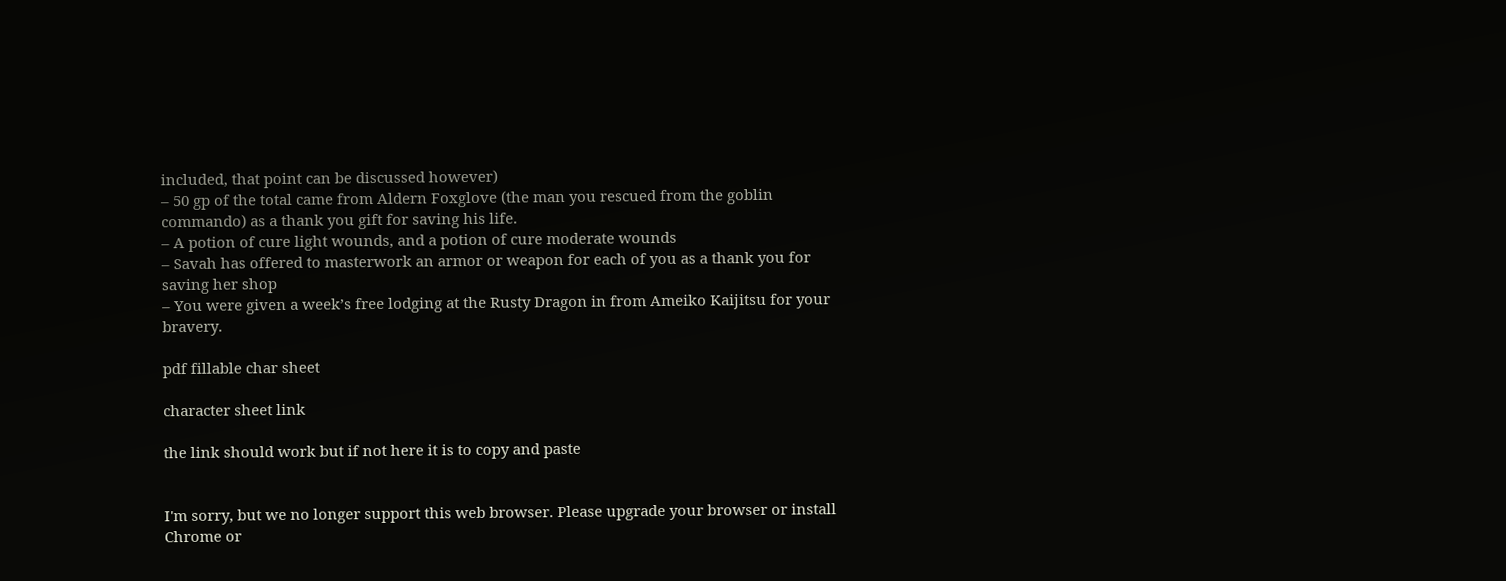included, that point can be discussed however)
– 50 gp of the total came from Aldern Foxglove (the man you rescued from the goblin commando) as a thank you gift for saving his life.
– A potion of cure light wounds, and a potion of cure moderate wounds
– Savah has offered to masterwork an armor or weapon for each of you as a thank you for saving her shop
– You were given a week’s free lodging at the Rusty Dragon in from Ameiko Kaijitsu for your bravery.

pdf fillable char sheet

character sheet link

the link should work but if not here it is to copy and paste


I'm sorry, but we no longer support this web browser. Please upgrade your browser or install Chrome or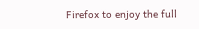Firefox to enjoy the full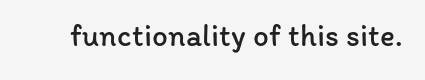functionality of this site.